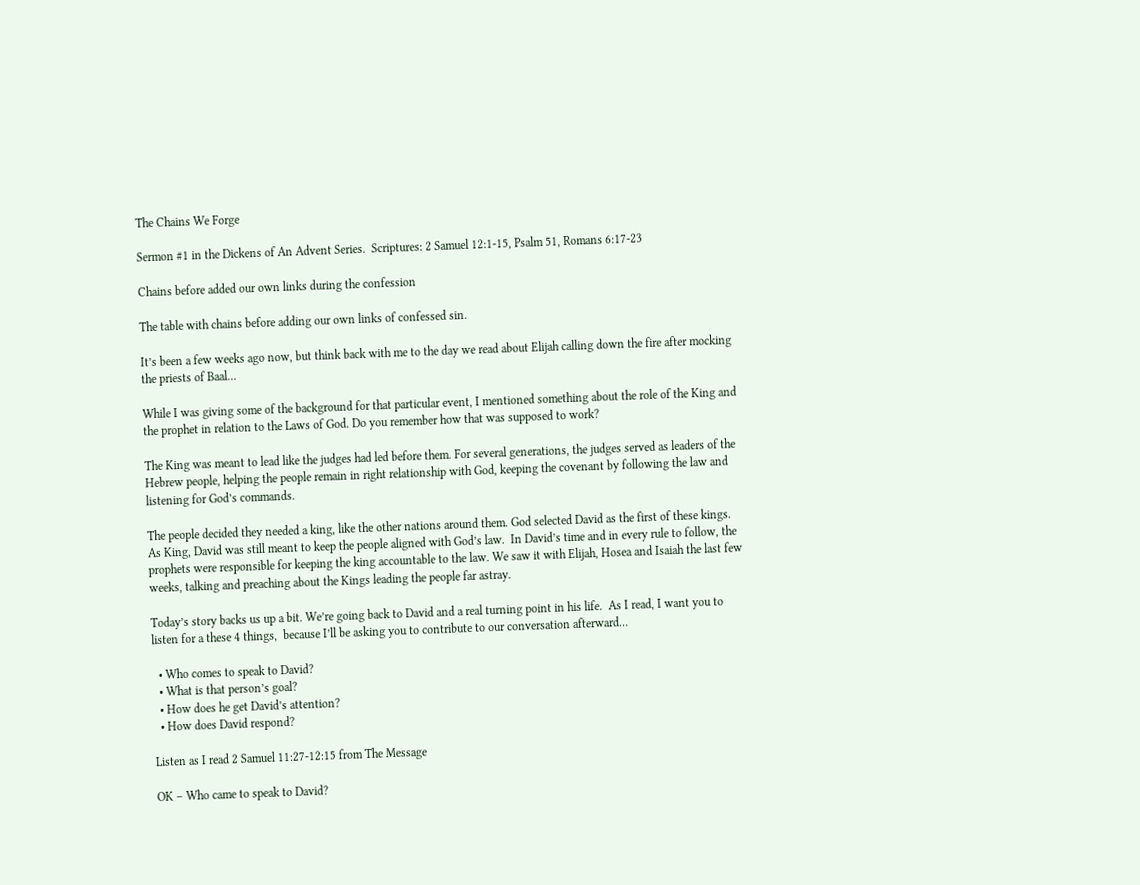The Chains We Forge

Sermon #1 in the Dickens of An Advent Series.  Scriptures: 2 Samuel 12:1-15, Psalm 51, Romans 6:17-23

Chains before added our own links during the confession

The table with chains before adding our own links of confessed sin.

It’s been a few weeks ago now, but think back with me to the day we read about Elijah calling down the fire after mocking the priests of Baal…

While I was giving some of the background for that particular event, I mentioned something about the role of the King and the prophet in relation to the Laws of God. Do you remember how that was supposed to work?

The King was meant to lead like the judges had led before them. For several generations, the judges served as leaders of the Hebrew people, helping the people remain in right relationship with God, keeping the covenant by following the law and listening for God’s commands.

The people decided they needed a king, like the other nations around them. God selected David as the first of these kings. As King, David was still meant to keep the people aligned with God’s law.  In David’s time and in every rule to follow, the prophets were responsible for keeping the king accountable to the law. We saw it with Elijah, Hosea and Isaiah the last few weeks, talking and preaching about the Kings leading the people far astray.

Today’s story backs us up a bit. We’re going back to David and a real turning point in his life.  As I read, I want you to listen for a these 4 things,  because I’ll be asking you to contribute to our conversation afterward…

  • Who comes to speak to David?
  • What is that person’s goal?
  • How does he get David’s attention?
  • How does David respond?

Listen as I read 2 Samuel 11:27-12:15 from The Message

OK – Who came to speak to David?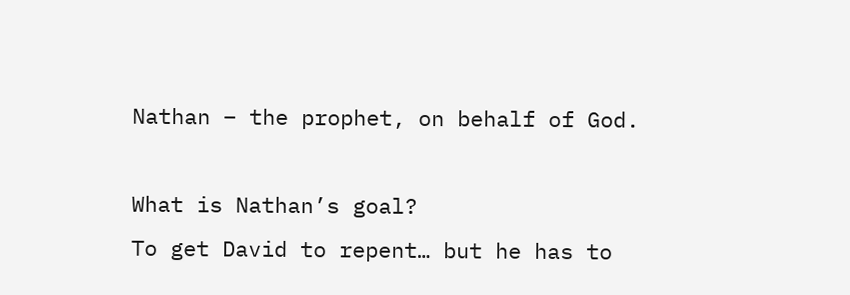Nathan – the prophet, on behalf of God.

What is Nathan’s goal?
To get David to repent… but he has to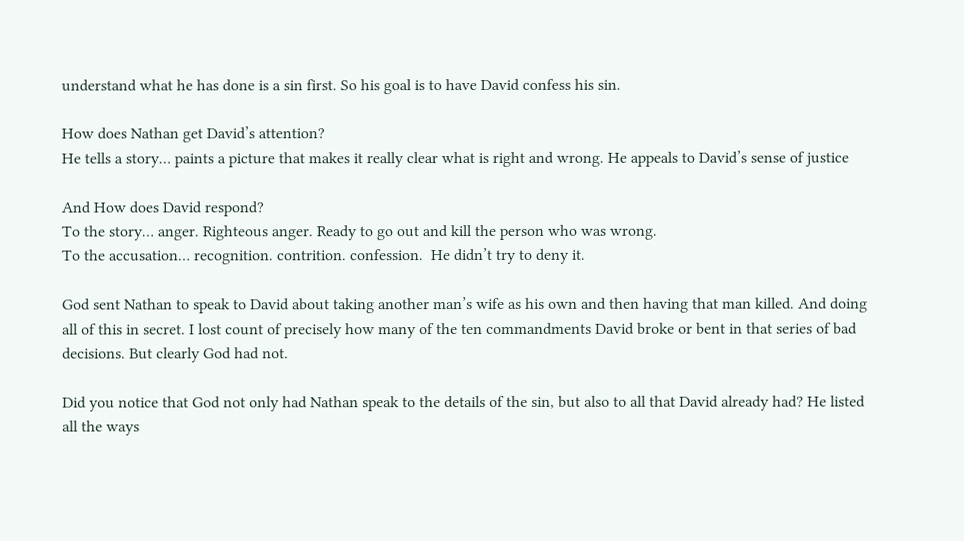understand what he has done is a sin first. So his goal is to have David confess his sin.

How does Nathan get David’s attention?
He tells a story… paints a picture that makes it really clear what is right and wrong. He appeals to David’s sense of justice

And How does David respond?
To the story… anger. Righteous anger. Ready to go out and kill the person who was wrong.
To the accusation… recognition. contrition. confession.  He didn’t try to deny it.

God sent Nathan to speak to David about taking another man’s wife as his own and then having that man killed. And doing all of this in secret. I lost count of precisely how many of the ten commandments David broke or bent in that series of bad decisions. But clearly God had not.

Did you notice that God not only had Nathan speak to the details of the sin, but also to all that David already had? He listed all the ways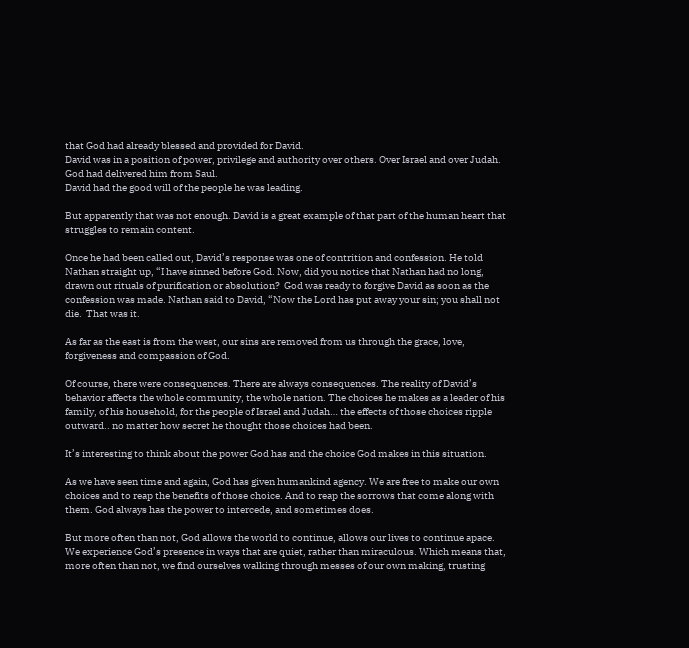that God had already blessed and provided for David.
David was in a position of power, privilege and authority over others. Over Israel and over Judah.
God had delivered him from Saul.
David had the good will of the people he was leading.

But apparently that was not enough. David is a great example of that part of the human heart that struggles to remain content.

Once he had been called out, David’s response was one of contrition and confession. He told Nathan straight up, “I have sinned before God. Now, did you notice that Nathan had no long, drawn out rituals of purification or absolution?  God was ready to forgive David as soon as the confession was made. Nathan said to David, “Now the Lord has put away your sin; you shall not die.  That was it.

As far as the east is from the west, our sins are removed from us through the grace, love, forgiveness and compassion of God.

Of course, there were consequences. There are always consequences. The reality of David’s behavior affects the whole community, the whole nation. The choices he makes as a leader of his family, of his household, for the people of Israel and Judah… the effects of those choices ripple outward.. no matter how secret he thought those choices had been.

It’s interesting to think about the power God has and the choice God makes in this situation.

As we have seen time and again, God has given humankind agency. We are free to make our own choices and to reap the benefits of those choice. And to reap the sorrows that come along with them. God always has the power to intercede, and sometimes does.

But more often than not, God allows the world to continue, allows our lives to continue apace. We experience God’s presence in ways that are quiet, rather than miraculous. Which means that, more often than not, we find ourselves walking through messes of our own making, trusting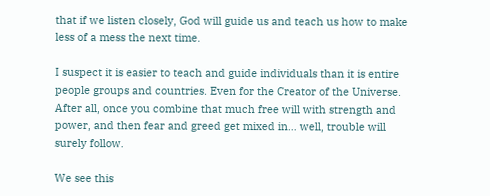that if we listen closely, God will guide us and teach us how to make less of a mess the next time.

I suspect it is easier to teach and guide individuals than it is entire people groups and countries. Even for the Creator of the Universe. After all, once you combine that much free will with strength and power, and then fear and greed get mixed in… well, trouble will surely follow.

We see this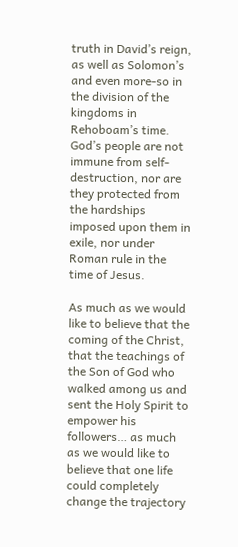truth in David’s reign, as well as Solomon’s and even more-so in the division of the kingdoms in Rehoboam’s time. God’s people are not immune from self-destruction, nor are they protected from the hardships imposed upon them in exile, nor under Roman rule in the time of Jesus.

As much as we would like to believe that the coming of the Christ, that the teachings of the Son of God who walked among us and sent the Holy Spirit to empower his followers… as much as we would like to believe that one life could completely change the trajectory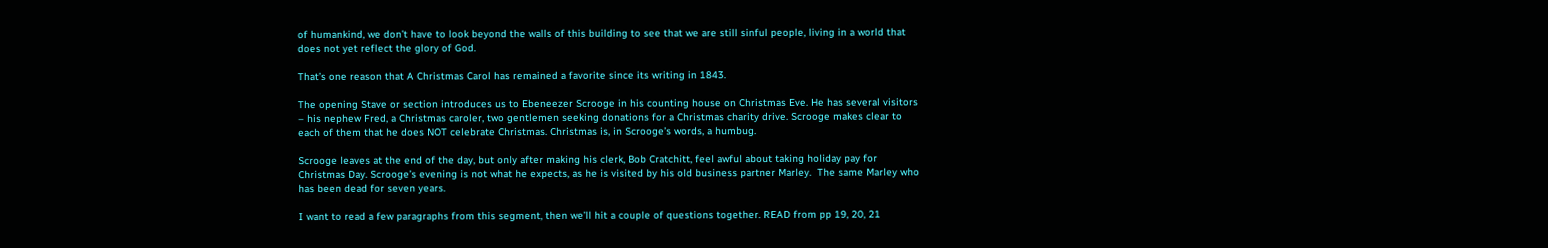of humankind, we don’t have to look beyond the walls of this building to see that we are still sinful people, living in a world that does not yet reflect the glory of God.

That’s one reason that A Christmas Carol has remained a favorite since its writing in 1843.

The opening Stave or section introduces us to Ebeneezer Scrooge in his counting house on Christmas Eve. He has several visitors – his nephew Fred, a Christmas caroler, two gentlemen seeking donations for a Christmas charity drive. Scrooge makes clear to each of them that he does NOT celebrate Christmas. Christmas is, in Scrooge’s words, a humbug.

Scrooge leaves at the end of the day, but only after making his clerk, Bob Cratchitt, feel awful about taking holiday pay for  Christmas Day. Scrooge’s evening is not what he expects, as he is visited by his old business partner Marley.  The same Marley who has been dead for seven years.

I want to read a few paragraphs from this segment, then we’ll hit a couple of questions together. READ from pp 19, 20, 21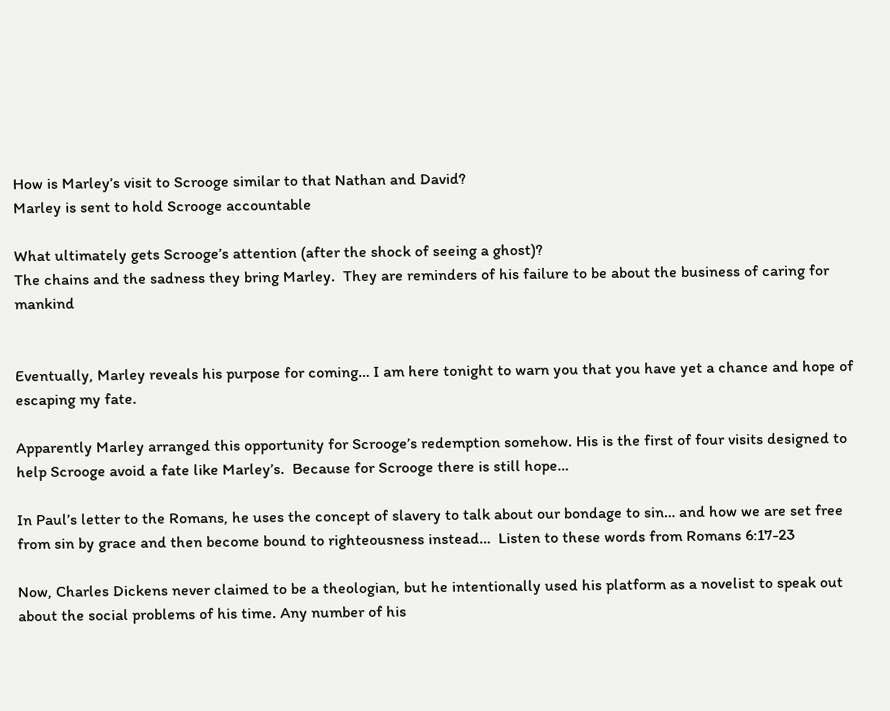How is Marley’s visit to Scrooge similar to that Nathan and David?
Marley is sent to hold Scrooge accountable

What ultimately gets Scrooge’s attention (after the shock of seeing a ghost)?
The chains and the sadness they bring Marley.  They are reminders of his failure to be about the business of caring for mankind


Eventually, Marley reveals his purpose for coming… I am here tonight to warn you that you have yet a chance and hope of escaping my fate.

Apparently Marley arranged this opportunity for Scrooge’s redemption somehow. His is the first of four visits designed to help Scrooge avoid a fate like Marley’s.  Because for Scrooge there is still hope…

In Paul’s letter to the Romans, he uses the concept of slavery to talk about our bondage to sin… and how we are set free from sin by grace and then become bound to righteousness instead…  Listen to these words from Romans 6:17-23

Now, Charles Dickens never claimed to be a theologian, but he intentionally used his platform as a novelist to speak out about the social problems of his time. Any number of his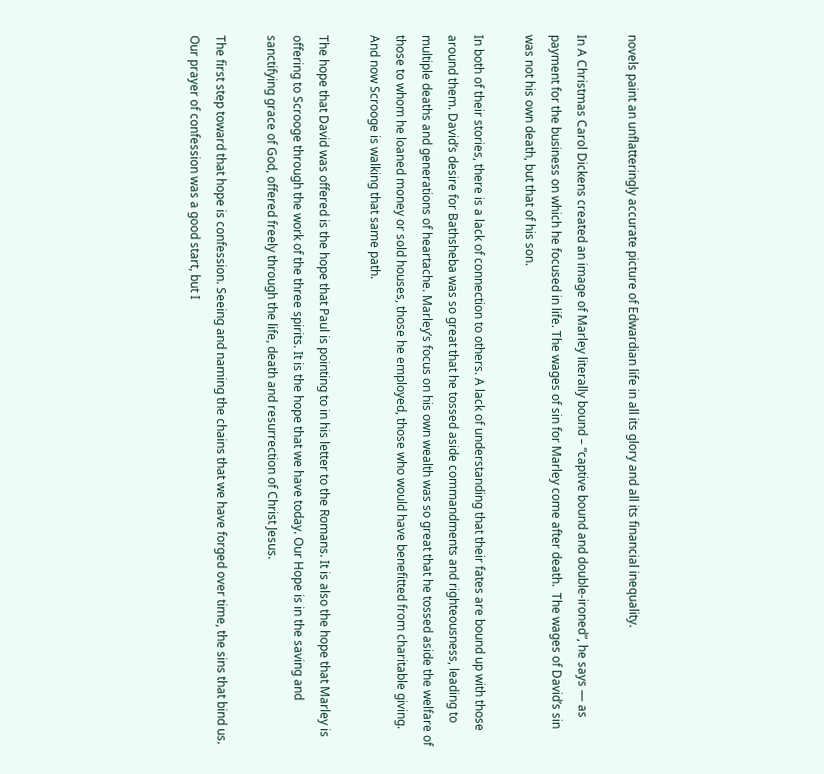novels paint an unflatteringly accurate picture of Edwardian life in all its glory and all its financial inequality.

In A Christmas Carol Dickens created an image of Marley literally bound – “captive bound and double-ironed”, he says — as payment for the business on which he focused in life. The wages of sin for Marley come after death.  The wages of David’s sin was not his own death, but that of his son.

In both of their stories, there is a lack of connection to others. A lack of understanding that their fates are bound up with those around them. David’s desire for Bathsheba was so great that he tossed aside commandments and righteousness, leading to multiple deaths and generations of heartache. Marley’s focus on his own wealth was so great that he tossed aside the welfare of those to whom he loaned money or sold houses, those he employed, those who would have benefitted from charitable giving. And now Scrooge is walking that same path.

The hope that David was offered is the hope that Paul is pointing to in his letter to the Romans. It is also the hope that Marley is offering to Scrooge through the work of the three spirits. It is the hope that we have today. Our Hope is in the saving and sanctifying grace of God, offered freely through the life, death and resurrection of Christ Jesus.

The first step toward that hope is confession. Seeing and naming the chains that we have forged over time, the sins that bind us. Our prayer of confession was a good start, but I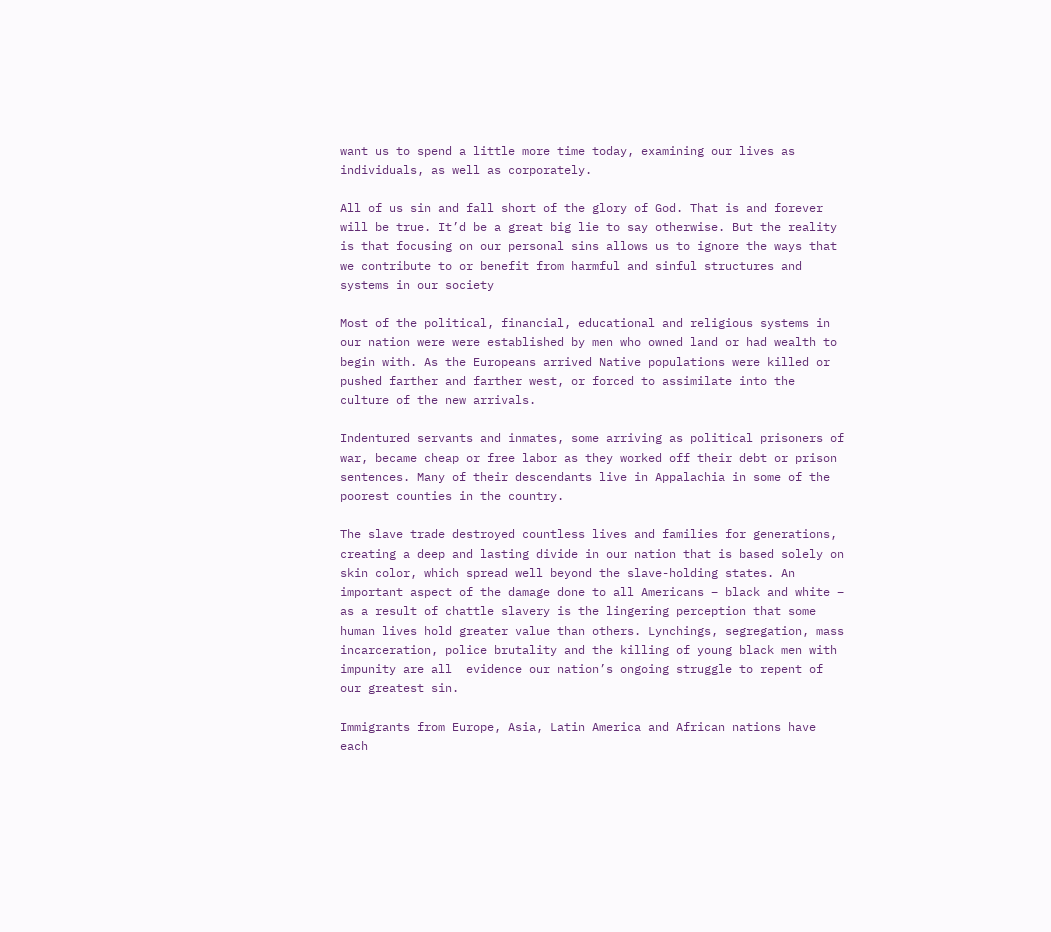want us to spend a little more time today, examining our lives as individuals, as well as corporately.

All of us sin and fall short of the glory of God. That is and forever will be true. It’d be a great big lie to say otherwise. But the reality is that focusing on our personal sins allows us to ignore the ways that we contribute to or benefit from harmful and sinful structures and systems in our society

Most of the political, financial, educational and religious systems in our nation were were established by men who owned land or had wealth to begin with. As the Europeans arrived Native populations were killed or pushed farther and farther west, or forced to assimilate into the culture of the new arrivals.

Indentured servants and inmates, some arriving as political prisoners of war, became cheap or free labor as they worked off their debt or prison sentences. Many of their descendants live in Appalachia in some of the poorest counties in the country.

The slave trade destroyed countless lives and families for generations, creating a deep and lasting divide in our nation that is based solely on skin color, which spread well beyond the slave-holding states. An important aspect of the damage done to all Americans – black and white – as a result of chattle slavery is the lingering perception that some human lives hold greater value than others. Lynchings, segregation, mass incarceration, police brutality and the killing of young black men with impunity are all  evidence our nation’s ongoing struggle to repent of our greatest sin.

Immigrants from Europe, Asia, Latin America and African nations have each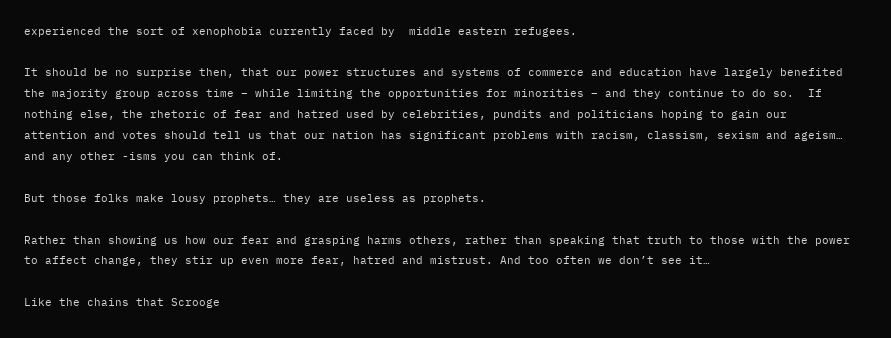experienced the sort of xenophobia currently faced by  middle eastern refugees.

It should be no surprise then, that our power structures and systems of commerce and education have largely benefited the majority group across time – while limiting the opportunities for minorities – and they continue to do so.  If nothing else, the rhetoric of fear and hatred used by celebrities, pundits and politicians hoping to gain our attention and votes should tell us that our nation has significant problems with racism, classism, sexism and ageism… and any other -isms you can think of.

But those folks make lousy prophets… they are useless as prophets.

Rather than showing us how our fear and grasping harms others, rather than speaking that truth to those with the power to affect change, they stir up even more fear, hatred and mistrust. And too often we don’t see it…

Like the chains that Scrooge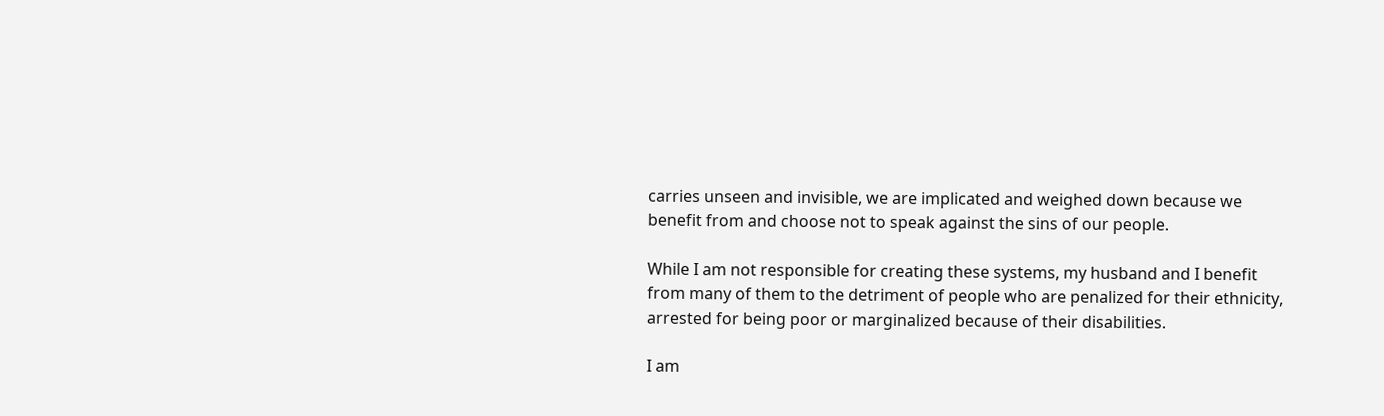carries unseen and invisible, we are implicated and weighed down because we benefit from and choose not to speak against the sins of our people.

While I am not responsible for creating these systems, my husband and I benefit from many of them to the detriment of people who are penalized for their ethnicity, arrested for being poor or marginalized because of their disabilities.

I am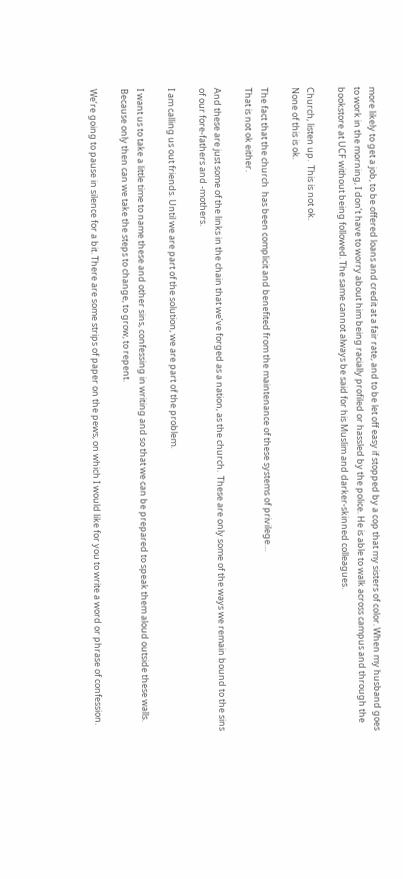more likely to get a job, to be offered loans and credit at a fair rate, and to be let off easy if stopped by a cop that my sisters of color. When my husband goes to work in the morning, I don’t have to worry about him being racially profiled or hassled by the police. He is able to walk across campus and through the bookstore at UCF without being followed. The same cannot always be said for his Muslim and darker-skinned colleagues.

Church, listen up.  This is not ok.
None of this is ok.

The fact that the church  has been complicit and benefited from the maintenance of these systems of privilege…
That is not ok either.

And these are just some of the links in the chain that we’ve forged as a nation, as the church.  These are only some of the ways we remain bound to the sins of our fore-fathers and -mothers.

I am calling us out friends. Until we are part of the solution, we are part of the problem.

I want us to take a little time to name these and other sins, confessing in writing and so that we can be prepared to speak them aloud outside these walls. Because only then can we take the steps to change, to grow, to repent.

We’re going to pause in silence for a bit. There are some strips of paper on the pews, on which I would like for you to write a word or phrase of confession.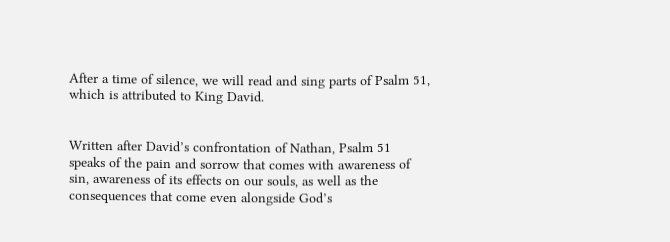After a time of silence, we will read and sing parts of Psalm 51, which is attributed to King David.


Written after David’s confrontation of Nathan, Psalm 51 speaks of the pain and sorrow that comes with awareness of sin, awareness of its effects on our souls, as well as the consequences that come even alongside God’s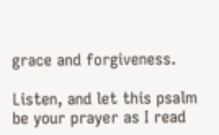grace and forgiveness.

Listen, and let this psalm be your prayer as I read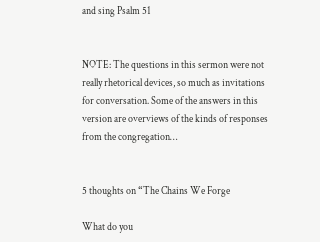and sing Psalm 51


NOTE: The questions in this sermon were not really rhetorical devices, so much as invitations for conversation. Some of the answers in this version are overviews of the kinds of responses from the congregation…


5 thoughts on “The Chains We Forge

What do you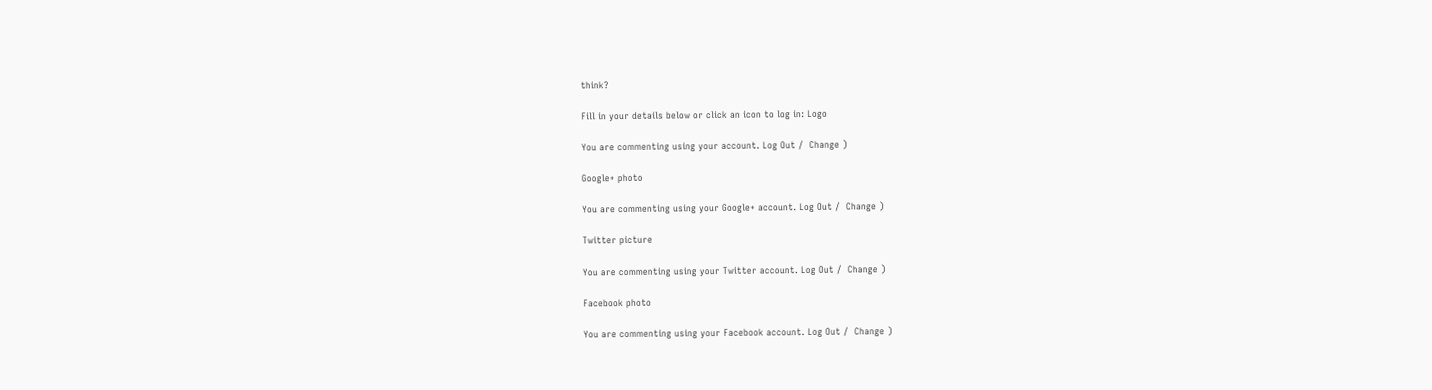think?

Fill in your details below or click an icon to log in: Logo

You are commenting using your account. Log Out /  Change )

Google+ photo

You are commenting using your Google+ account. Log Out /  Change )

Twitter picture

You are commenting using your Twitter account. Log Out /  Change )

Facebook photo

You are commenting using your Facebook account. Log Out /  Change )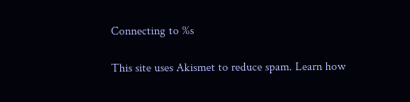Connecting to %s

This site uses Akismet to reduce spam. Learn how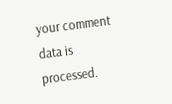your comment data is processed.